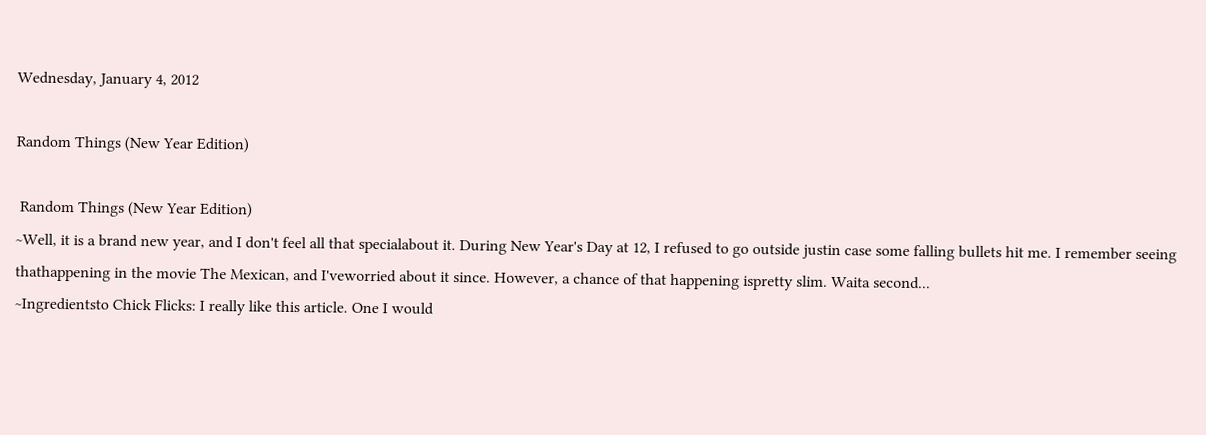Wednesday, January 4, 2012

Random Things (New Year Edition)

 Random Things (New Year Edition)
~Well, it is a brand new year, and I don't feel all that specialabout it. During New Year's Day at 12, I refused to go outside justin case some falling bullets hit me. I remember seeing thathappening in the movie The Mexican, and I'veworried about it since. However, a chance of that happening ispretty slim. Waita second...
~Ingredientsto Chick Flicks: I really like this article. One I would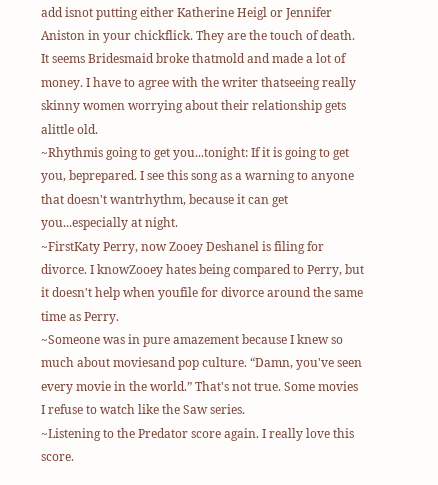add isnot putting either Katherine Heigl or Jennifer Aniston in your chickflick. They are the touch of death. It seems Bridesmaid broke thatmold and made a lot of money. I have to agree with the writer thatseeing really skinny women worrying about their relationship gets alittle old.
~Rhythmis going to get you...tonight: If it is going to get you, beprepared. I see this song as a warning to anyone that doesn't wantrhythm, because it can get you...especially at night.
~FirstKaty Perry, now Zooey Deshanel is filing for divorce. I knowZooey hates being compared to Perry, but it doesn't help when youfile for divorce around the same time as Perry.
~Someone was in pure amazement because I knew so much about moviesand pop culture. “Damn, you've seen every movie in the world.” That's not true. Some movies I refuse to watch like the Saw series.
~Listening to the Predator score again. I really love this score.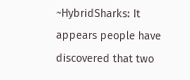~HybridSharks: It appears people have discovered that two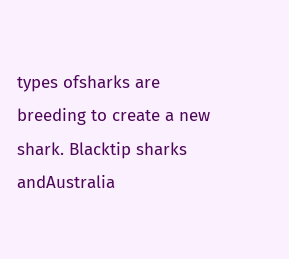types ofsharks are breeding to create a new shark. Blacktip sharks andAustralia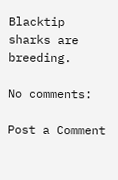Blacktip sharks are breeding.

No comments:

Post a Comment